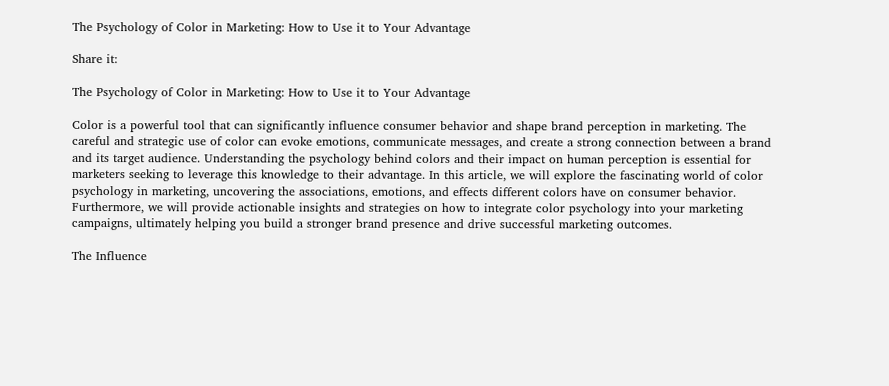The Psychology of Color in Marketing: How to Use it to Your Advantage

Share it:

The Psychology of Color in Marketing: How to Use it to Your Advantage

Color is a powerful tool that can significantly influence consumer behavior and shape brand perception in marketing. The careful and strategic use of color can evoke emotions, communicate messages, and create a strong connection between a brand and its target audience. Understanding the psychology behind colors and their impact on human perception is essential for marketers seeking to leverage this knowledge to their advantage. In this article, we will explore the fascinating world of color psychology in marketing, uncovering the associations, emotions, and effects different colors have on consumer behavior. Furthermore, we will provide actionable insights and strategies on how to integrate color psychology into your marketing campaigns, ultimately helping you build a stronger brand presence and drive successful marketing outcomes.

The Influence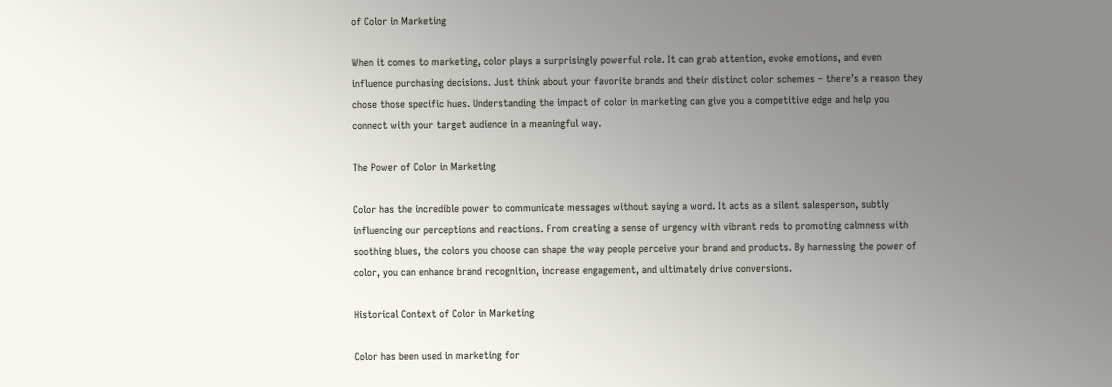of Color in Marketing

When it comes to marketing, color plays a surprisingly powerful role. It can grab attention, evoke emotions, and even influence purchasing decisions. Just think about your favorite brands and their distinct color schemes – there’s a reason they chose those specific hues. Understanding the impact of color in marketing can give you a competitive edge and help you connect with your target audience in a meaningful way.

The Power of Color in Marketing

Color has the incredible power to communicate messages without saying a word. It acts as a silent salesperson, subtly influencing our perceptions and reactions. From creating a sense of urgency with vibrant reds to promoting calmness with soothing blues, the colors you choose can shape the way people perceive your brand and products. By harnessing the power of color, you can enhance brand recognition, increase engagement, and ultimately drive conversions.

Historical Context of Color in Marketing

Color has been used in marketing for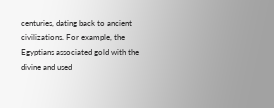centuries, dating back to ancient civilizations. For example, the Egyptians associated gold with the divine and used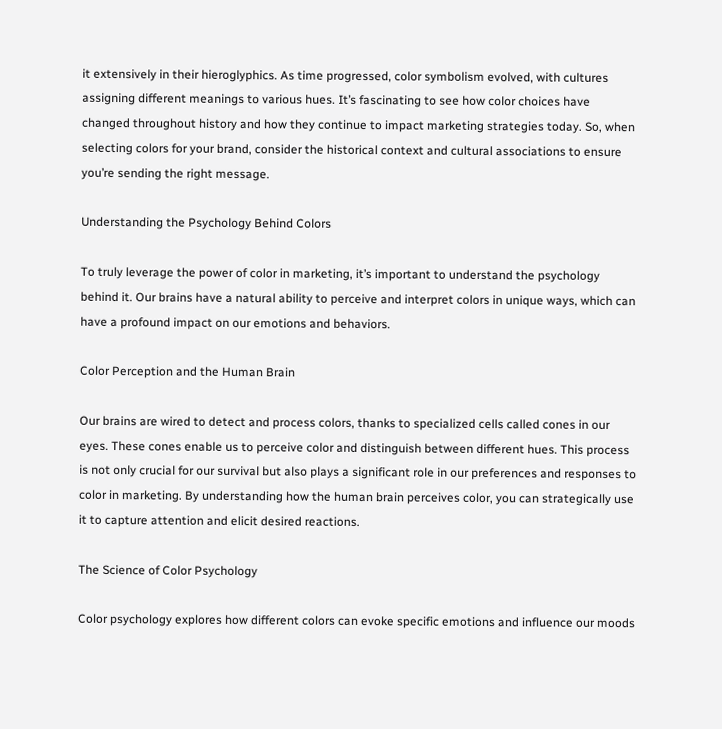it extensively in their hieroglyphics. As time progressed, color symbolism evolved, with cultures assigning different meanings to various hues. It’s fascinating to see how color choices have changed throughout history and how they continue to impact marketing strategies today. So, when selecting colors for your brand, consider the historical context and cultural associations to ensure you’re sending the right message.

Understanding the Psychology Behind Colors

To truly leverage the power of color in marketing, it’s important to understand the psychology behind it. Our brains have a natural ability to perceive and interpret colors in unique ways, which can have a profound impact on our emotions and behaviors.

Color Perception and the Human Brain

Our brains are wired to detect and process colors, thanks to specialized cells called cones in our eyes. These cones enable us to perceive color and distinguish between different hues. This process is not only crucial for our survival but also plays a significant role in our preferences and responses to color in marketing. By understanding how the human brain perceives color, you can strategically use it to capture attention and elicit desired reactions.

The Science of Color Psychology

Color psychology explores how different colors can evoke specific emotions and influence our moods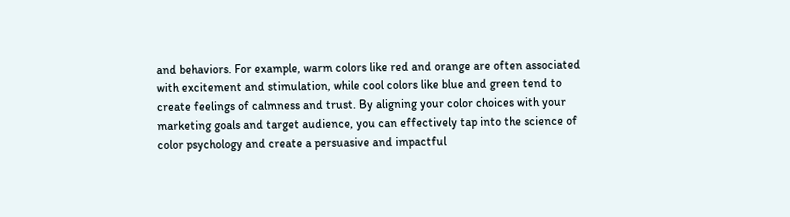and behaviors. For example, warm colors like red and orange are often associated with excitement and stimulation, while cool colors like blue and green tend to create feelings of calmness and trust. By aligning your color choices with your marketing goals and target audience, you can effectively tap into the science of color psychology and create a persuasive and impactful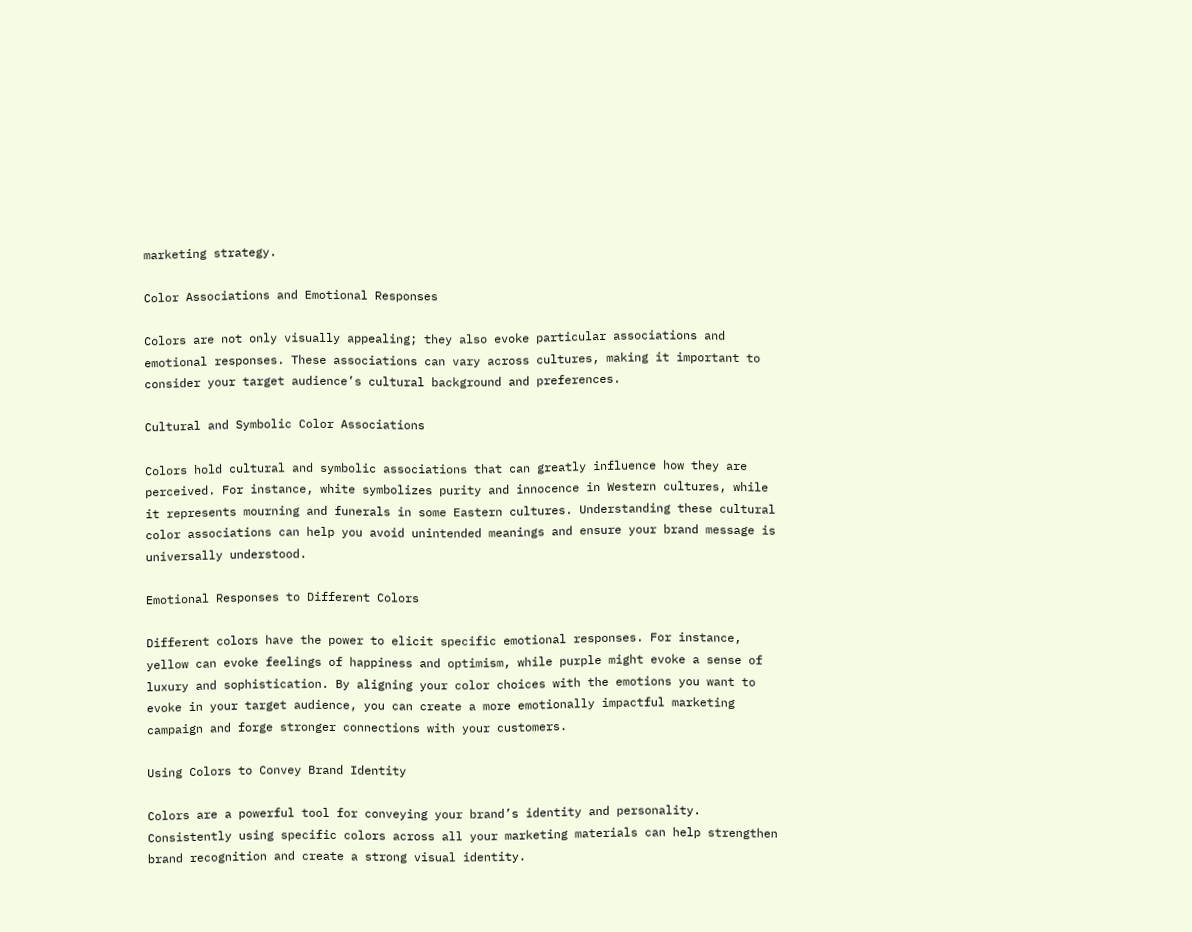marketing strategy.

Color Associations and Emotional Responses

Colors are not only visually appealing; they also evoke particular associations and emotional responses. These associations can vary across cultures, making it important to consider your target audience’s cultural background and preferences.

Cultural and Symbolic Color Associations

Colors hold cultural and symbolic associations that can greatly influence how they are perceived. For instance, white symbolizes purity and innocence in Western cultures, while it represents mourning and funerals in some Eastern cultures. Understanding these cultural color associations can help you avoid unintended meanings and ensure your brand message is universally understood.

Emotional Responses to Different Colors

Different colors have the power to elicit specific emotional responses. For instance, yellow can evoke feelings of happiness and optimism, while purple might evoke a sense of luxury and sophistication. By aligning your color choices with the emotions you want to evoke in your target audience, you can create a more emotionally impactful marketing campaign and forge stronger connections with your customers.

Using Colors to Convey Brand Identity

Colors are a powerful tool for conveying your brand’s identity and personality. Consistently using specific colors across all your marketing materials can help strengthen brand recognition and create a strong visual identity.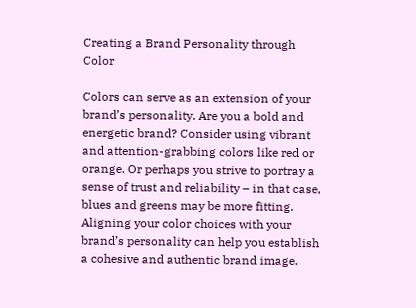Creating a Brand Personality through Color

Colors can serve as an extension of your brand’s personality. Are you a bold and energetic brand? Consider using vibrant and attention-grabbing colors like red or orange. Or perhaps you strive to portray a sense of trust and reliability – in that case, blues and greens may be more fitting. Aligning your color choices with your brand’s personality can help you establish a cohesive and authentic brand image.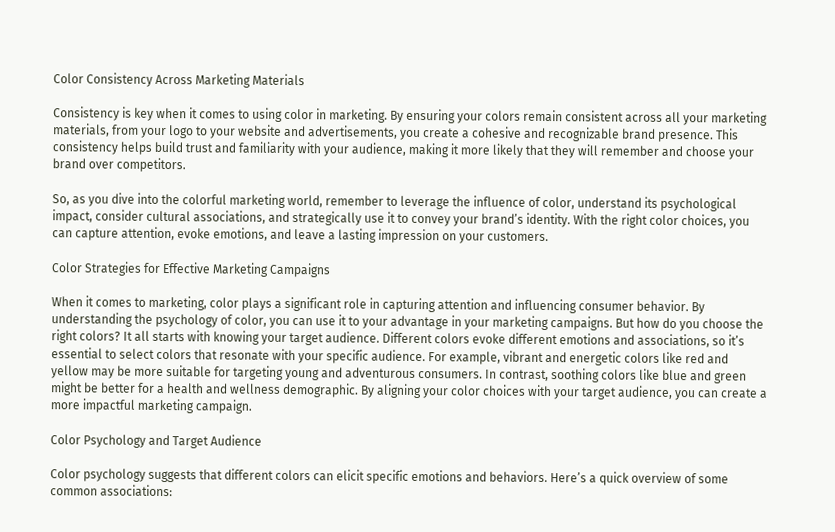Color Consistency Across Marketing Materials

Consistency is key when it comes to using color in marketing. By ensuring your colors remain consistent across all your marketing materials, from your logo to your website and advertisements, you create a cohesive and recognizable brand presence. This consistency helps build trust and familiarity with your audience, making it more likely that they will remember and choose your brand over competitors.

So, as you dive into the colorful marketing world, remember to leverage the influence of color, understand its psychological impact, consider cultural associations, and strategically use it to convey your brand’s identity. With the right color choices, you can capture attention, evoke emotions, and leave a lasting impression on your customers.

Color Strategies for Effective Marketing Campaigns

When it comes to marketing, color plays a significant role in capturing attention and influencing consumer behavior. By understanding the psychology of color, you can use it to your advantage in your marketing campaigns. But how do you choose the right colors? It all starts with knowing your target audience. Different colors evoke different emotions and associations, so it’s essential to select colors that resonate with your specific audience. For example, vibrant and energetic colors like red and yellow may be more suitable for targeting young and adventurous consumers. In contrast, soothing colors like blue and green might be better for a health and wellness demographic. By aligning your color choices with your target audience, you can create a more impactful marketing campaign.

Color Psychology and Target Audience

Color psychology suggests that different colors can elicit specific emotions and behaviors. Here’s a quick overview of some common associations: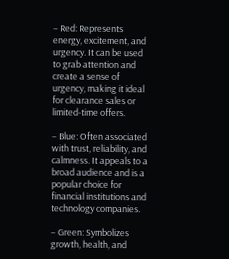– Red: Represents energy, excitement, and urgency. It can be used to grab attention and create a sense of urgency, making it ideal for clearance sales or limited-time offers.

– Blue: Often associated with trust, reliability, and calmness. It appeals to a broad audience and is a popular choice for financial institutions and technology companies.

– Green: Symbolizes growth, health, and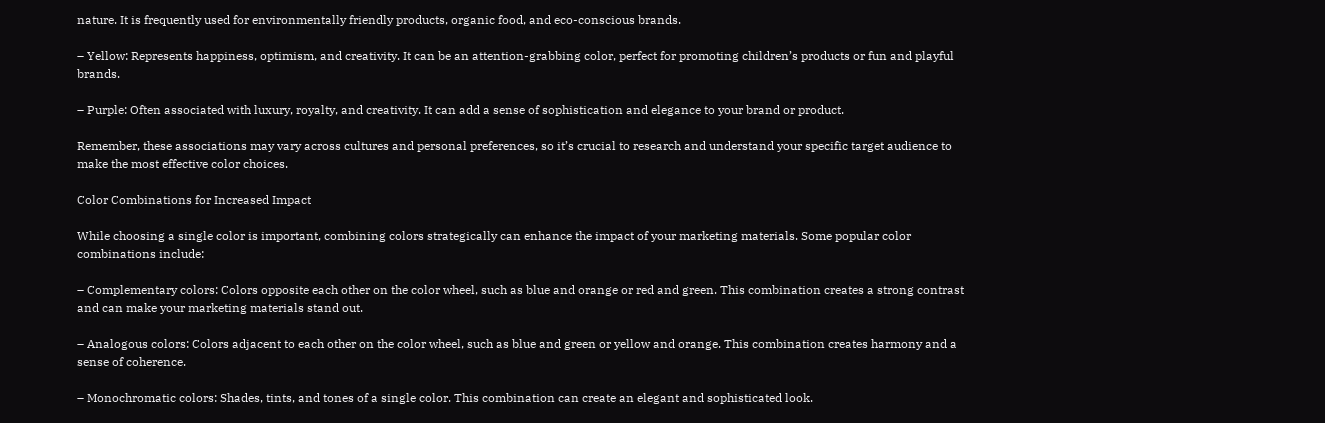nature. It is frequently used for environmentally friendly products, organic food, and eco-conscious brands.

– Yellow: Represents happiness, optimism, and creativity. It can be an attention-grabbing color, perfect for promoting children’s products or fun and playful brands.

– Purple: Often associated with luxury, royalty, and creativity. It can add a sense of sophistication and elegance to your brand or product.

Remember, these associations may vary across cultures and personal preferences, so it’s crucial to research and understand your specific target audience to make the most effective color choices.

Color Combinations for Increased Impact

While choosing a single color is important, combining colors strategically can enhance the impact of your marketing materials. Some popular color combinations include:

– Complementary colors: Colors opposite each other on the color wheel, such as blue and orange or red and green. This combination creates a strong contrast and can make your marketing materials stand out.

– Analogous colors: Colors adjacent to each other on the color wheel, such as blue and green or yellow and orange. This combination creates harmony and a sense of coherence.

– Monochromatic colors: Shades, tints, and tones of a single color. This combination can create an elegant and sophisticated look.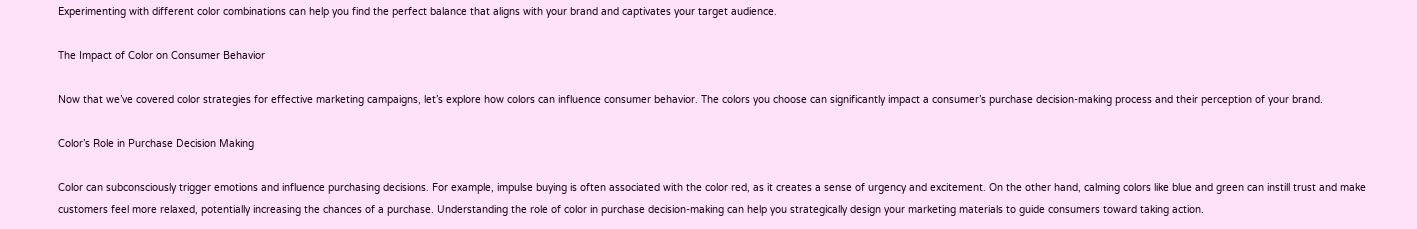Experimenting with different color combinations can help you find the perfect balance that aligns with your brand and captivates your target audience.

The Impact of Color on Consumer Behavior

Now that we’ve covered color strategies for effective marketing campaigns, let’s explore how colors can influence consumer behavior. The colors you choose can significantly impact a consumer’s purchase decision-making process and their perception of your brand.

Color’s Role in Purchase Decision Making

Color can subconsciously trigger emotions and influence purchasing decisions. For example, impulse buying is often associated with the color red, as it creates a sense of urgency and excitement. On the other hand, calming colors like blue and green can instill trust and make customers feel more relaxed, potentially increasing the chances of a purchase. Understanding the role of color in purchase decision-making can help you strategically design your marketing materials to guide consumers toward taking action.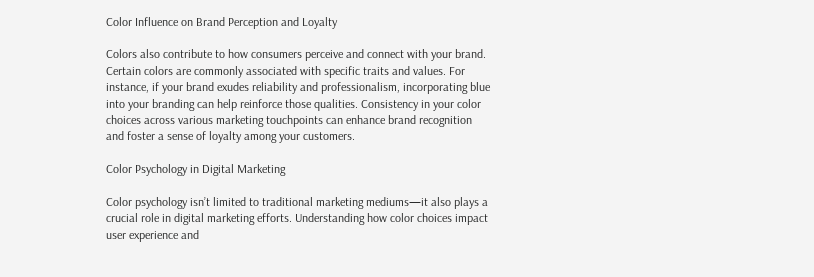Color Influence on Brand Perception and Loyalty

Colors also contribute to how consumers perceive and connect with your brand. Certain colors are commonly associated with specific traits and values. For instance, if your brand exudes reliability and professionalism, incorporating blue into your branding can help reinforce those qualities. Consistency in your color choices across various marketing touchpoints can enhance brand recognition and foster a sense of loyalty among your customers.

Color Psychology in Digital Marketing

Color psychology isn’t limited to traditional marketing mediums—it also plays a crucial role in digital marketing efforts. Understanding how color choices impact user experience and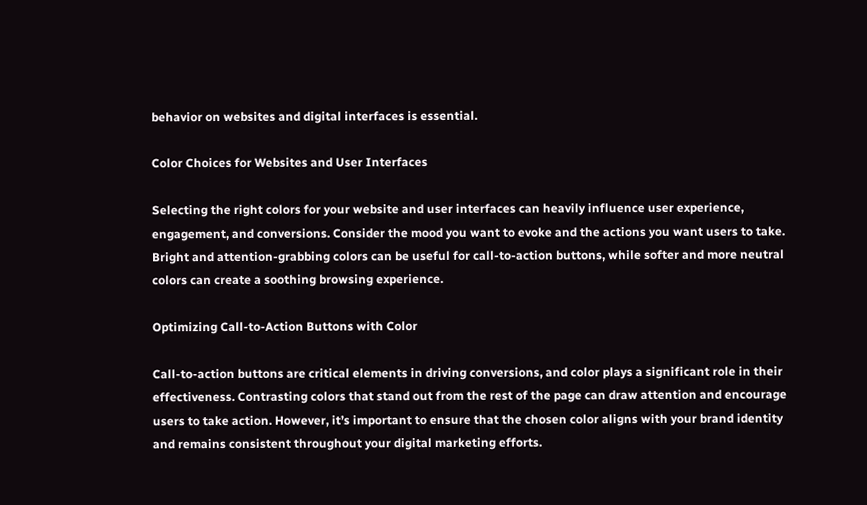behavior on websites and digital interfaces is essential.

Color Choices for Websites and User Interfaces

Selecting the right colors for your website and user interfaces can heavily influence user experience, engagement, and conversions. Consider the mood you want to evoke and the actions you want users to take. Bright and attention-grabbing colors can be useful for call-to-action buttons, while softer and more neutral colors can create a soothing browsing experience.

Optimizing Call-to-Action Buttons with Color

Call-to-action buttons are critical elements in driving conversions, and color plays a significant role in their effectiveness. Contrasting colors that stand out from the rest of the page can draw attention and encourage users to take action. However, it’s important to ensure that the chosen color aligns with your brand identity and remains consistent throughout your digital marketing efforts.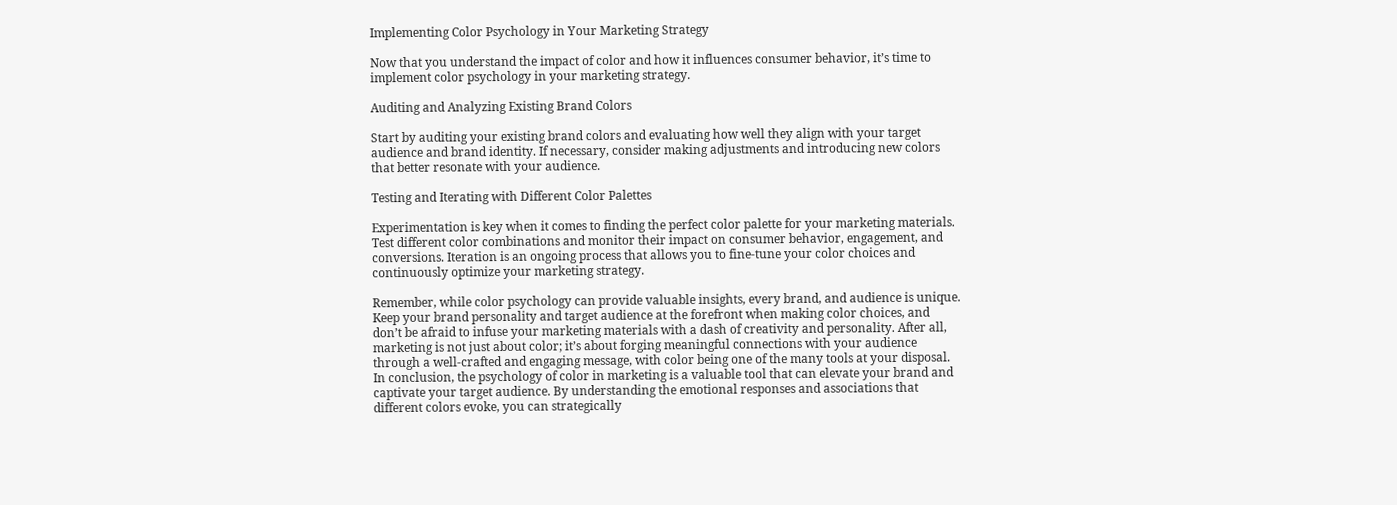Implementing Color Psychology in Your Marketing Strategy

Now that you understand the impact of color and how it influences consumer behavior, it’s time to implement color psychology in your marketing strategy.

Auditing and Analyzing Existing Brand Colors

Start by auditing your existing brand colors and evaluating how well they align with your target audience and brand identity. If necessary, consider making adjustments and introducing new colors that better resonate with your audience.

Testing and Iterating with Different Color Palettes

Experimentation is key when it comes to finding the perfect color palette for your marketing materials. Test different color combinations and monitor their impact on consumer behavior, engagement, and conversions. Iteration is an ongoing process that allows you to fine-tune your color choices and continuously optimize your marketing strategy.

Remember, while color psychology can provide valuable insights, every brand, and audience is unique. Keep your brand personality and target audience at the forefront when making color choices, and don’t be afraid to infuse your marketing materials with a dash of creativity and personality. After all, marketing is not just about color; it’s about forging meaningful connections with your audience through a well-crafted and engaging message, with color being one of the many tools at your disposal. In conclusion, the psychology of color in marketing is a valuable tool that can elevate your brand and captivate your target audience. By understanding the emotional responses and associations that different colors evoke, you can strategically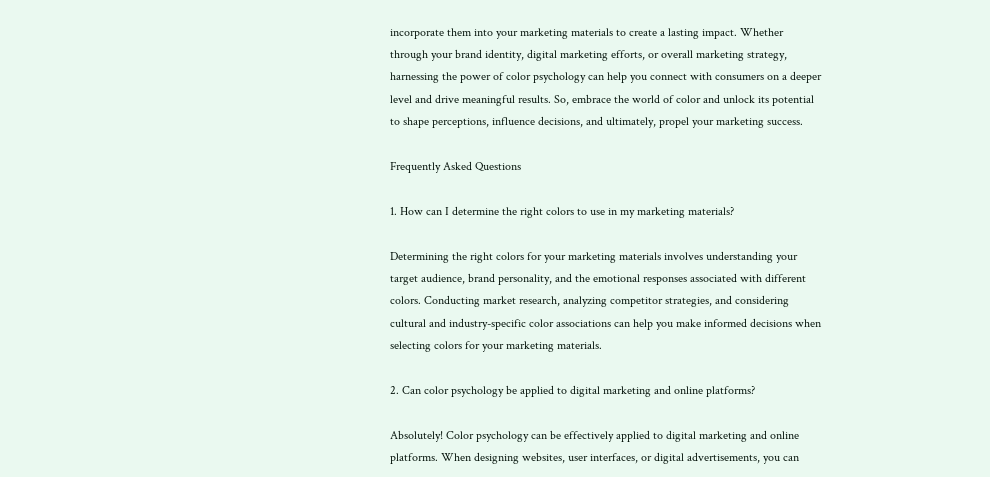incorporate them into your marketing materials to create a lasting impact. Whether through your brand identity, digital marketing efforts, or overall marketing strategy, harnessing the power of color psychology can help you connect with consumers on a deeper level and drive meaningful results. So, embrace the world of color and unlock its potential to shape perceptions, influence decisions, and ultimately, propel your marketing success.

Frequently Asked Questions

1. How can I determine the right colors to use in my marketing materials?

Determining the right colors for your marketing materials involves understanding your target audience, brand personality, and the emotional responses associated with different colors. Conducting market research, analyzing competitor strategies, and considering cultural and industry-specific color associations can help you make informed decisions when selecting colors for your marketing materials.

2. Can color psychology be applied to digital marketing and online platforms?

Absolutely! Color psychology can be effectively applied to digital marketing and online platforms. When designing websites, user interfaces, or digital advertisements, you can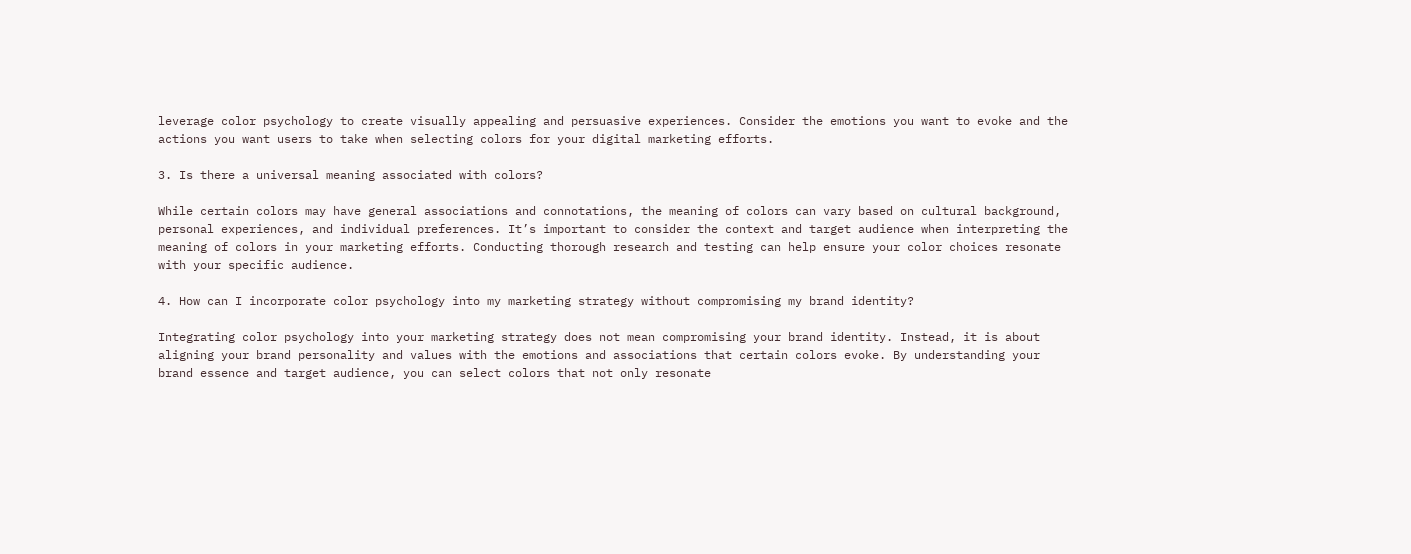leverage color psychology to create visually appealing and persuasive experiences. Consider the emotions you want to evoke and the actions you want users to take when selecting colors for your digital marketing efforts.

3. Is there a universal meaning associated with colors?

While certain colors may have general associations and connotations, the meaning of colors can vary based on cultural background, personal experiences, and individual preferences. It’s important to consider the context and target audience when interpreting the meaning of colors in your marketing efforts. Conducting thorough research and testing can help ensure your color choices resonate with your specific audience.

4. How can I incorporate color psychology into my marketing strategy without compromising my brand identity?

Integrating color psychology into your marketing strategy does not mean compromising your brand identity. Instead, it is about aligning your brand personality and values with the emotions and associations that certain colors evoke. By understanding your brand essence and target audience, you can select colors that not only resonate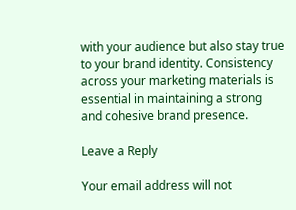with your audience but also stay true to your brand identity. Consistency across your marketing materials is essential in maintaining a strong and cohesive brand presence.

Leave a Reply

Your email address will not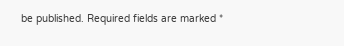be published. Required fields are marked *